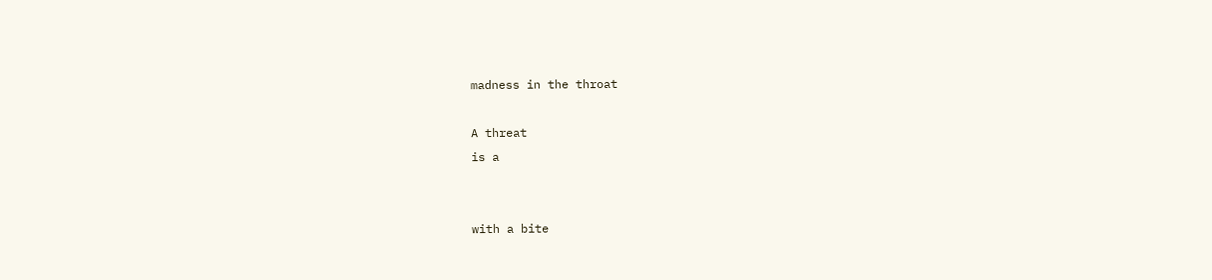madness in the throat

A threat
is a


with a bite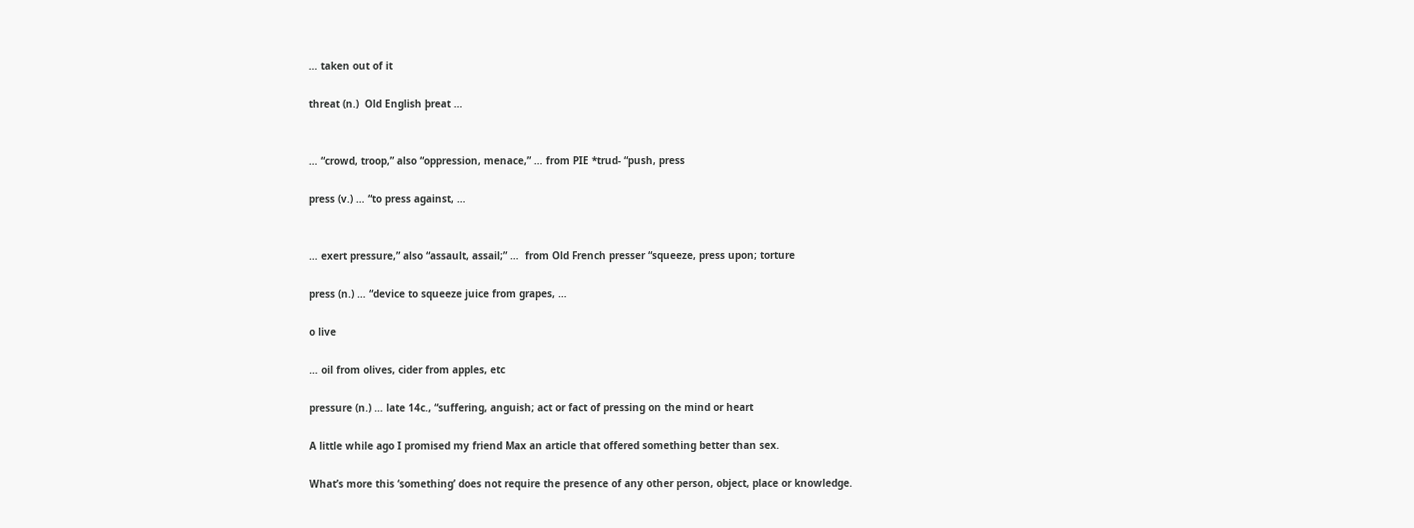… taken out of it

threat (n.)  Old English þreat …


… “crowd, troop,” also “oppression, menace,” … from PIE *trud- “push, press

press (v.) … “to press against, …


… exert pressure,” also “assault, assail;” …  from Old French presser “squeeze, press upon; torture

press (n.) … “device to squeeze juice from grapes, …

o live

… oil from olives, cider from apples, etc

pressure (n.) … late 14c., “suffering, anguish; act or fact of pressing on the mind or heart

A little while ago I promised my friend Max an article that offered something better than sex.

What’s more this ‘something’ does not require the presence of any other person, object, place or knowledge.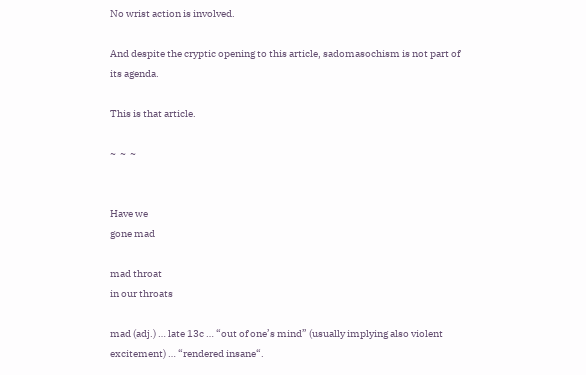No wrist action is involved.

And despite the cryptic opening to this article, sadomasochism is not part of its agenda.

This is that article.

~  ~  ~


Have we
gone mad

mad throat
in our throats

mad (adj.) … late 13c … “out of one’s mind” (usually implying also violent excitement) … “rendered insane“.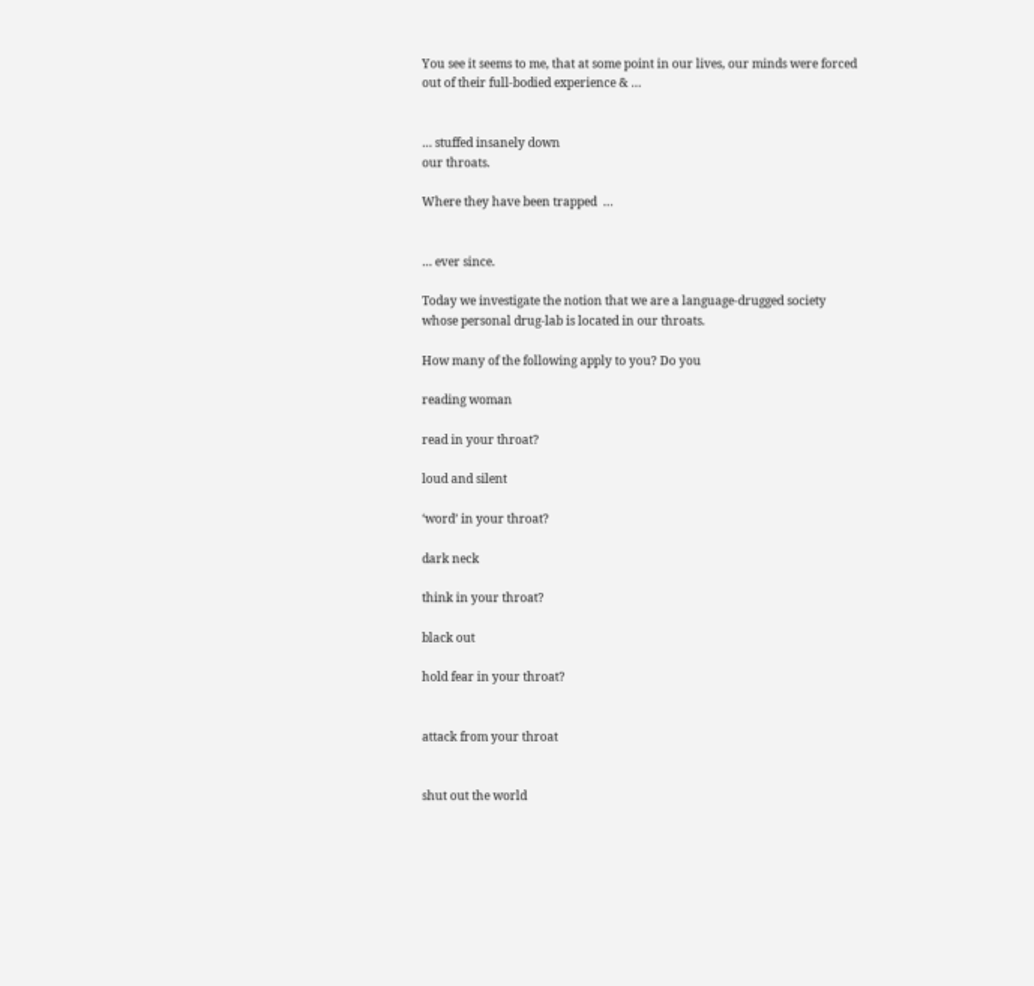You see it seems to me, that at some point in our lives, our minds were forced out of their full-bodied experience & …


… stuffed insanely down
our throats.

Where they have been trapped  …


… ever since.

Today we investigate the notion that we are a language-drugged society whose personal drug-lab is located in our throats.

How many of the following apply to you? Do you

reading woman

read in your throat?

loud and silent

‘word’ in your throat?

dark neck

think in your throat?

black out

hold fear in your throat?


attack from your throat


shut out the world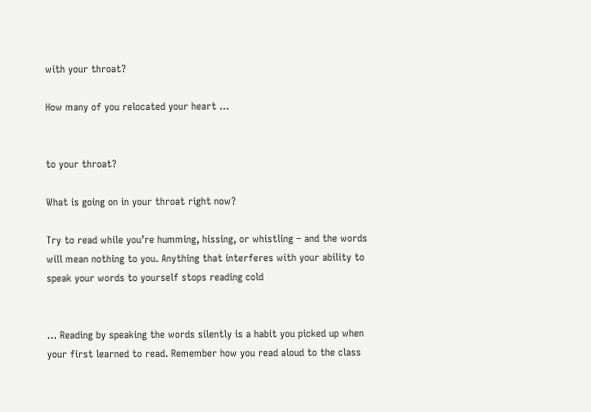with your throat?

How many of you relocated your heart …


to your throat?

What is going on in your throat right now?

Try to read while you’re humming, hissing, or whistling – and the words will mean nothing to you. Anything that interferes with your ability to  speak your words to yourself stops reading cold


… Reading by speaking the words silently is a habit you picked up when your first learned to read. Remember how you read aloud to the class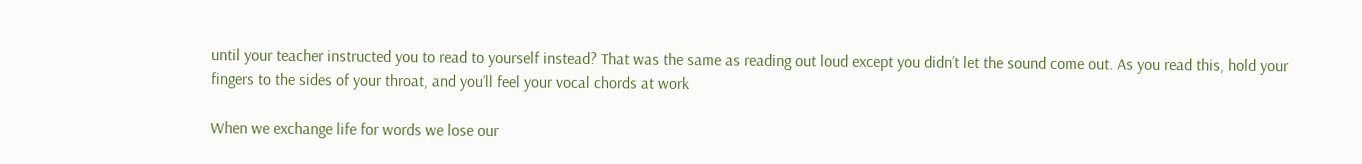until your teacher instructed you to read to yourself instead? That was the same as reading out loud except you didn’t let the sound come out. As you read this, hold your fingers to the sides of your throat, and you’ll feel your vocal chords at work

When we exchange life for words we lose our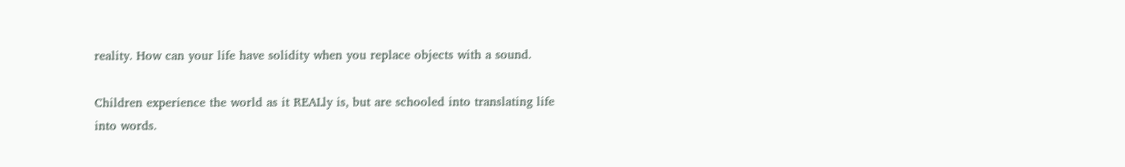reality. How can your life have solidity when you replace objects with a sound.

Children experience the world as it REALly is, but are schooled into translating life into words.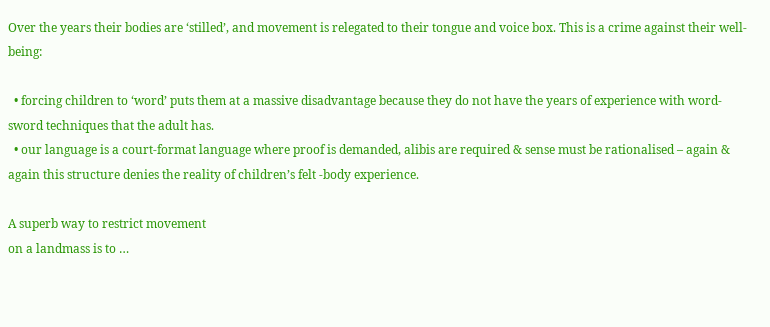Over the years their bodies are ‘stilled’, and movement is relegated to their tongue and voice box. This is a crime against their well-being:

  • forcing children to ‘word’ puts them at a massive disadvantage because they do not have the years of experience with word-sword techniques that the adult has.
  • our language is a court-format language where proof is demanded, alibis are required & sense must be rationalised – again & again this structure denies the reality of children’s felt -body experience.

A superb way to restrict movement
on a landmass is to …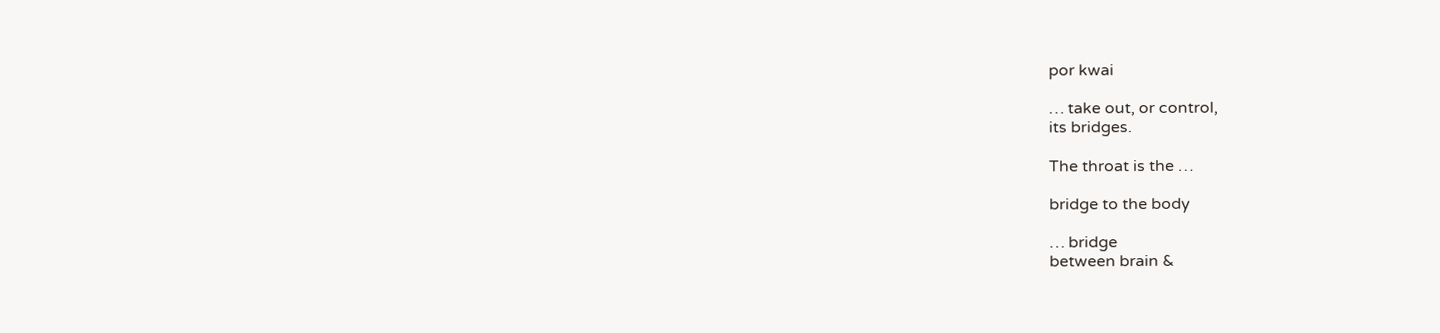por kwai

… take out, or control,
its bridges.

The throat is the …

bridge to the body

… bridge
between brain &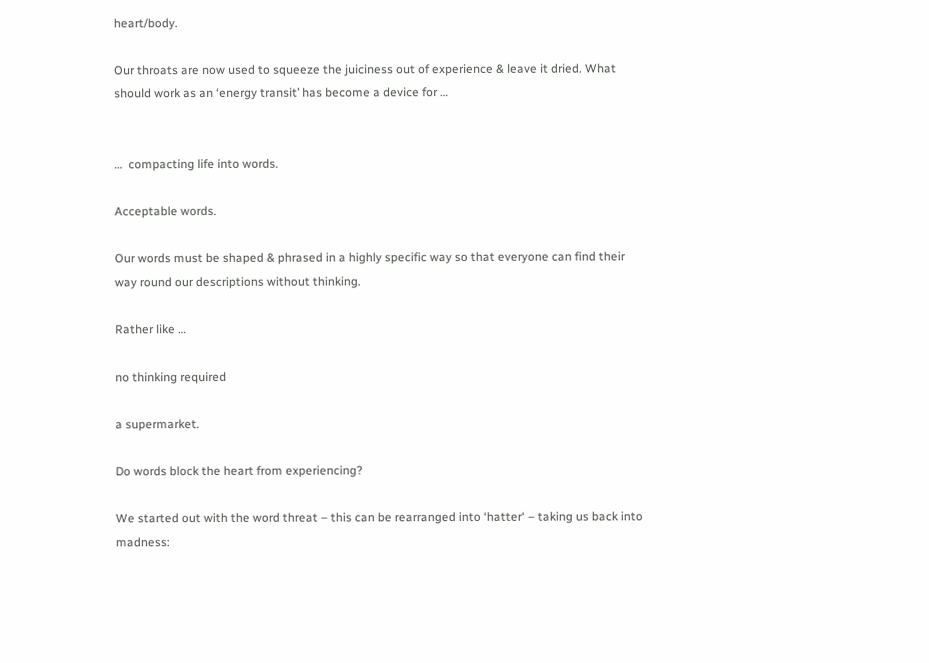heart/body.

Our throats are now used to squeeze the juiciness out of experience & leave it dried. What should work as an ‘energy transit’ has become a device for …


…  compacting life into words.

Acceptable words.

Our words must be shaped & phrased in a highly specific way so that everyone can find their way round our descriptions without thinking.

Rather like …

no thinking required

a supermarket.

Do words block the heart from experiencing?

We started out with the word threat – this can be rearranged into ‘hatter‘ – taking us back into madness: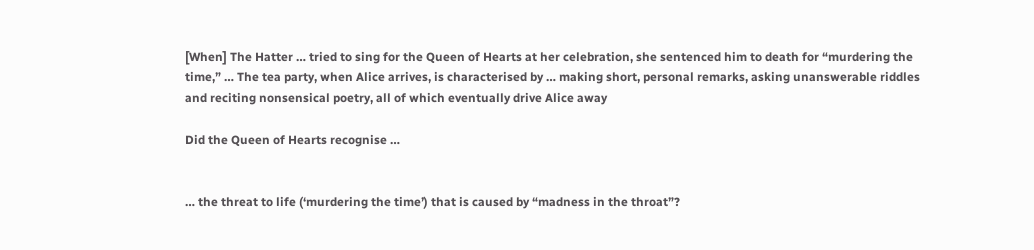[When] The Hatter … tried to sing for the Queen of Hearts at her celebration, she sentenced him to death for “murdering the time,” … The tea party, when Alice arrives, is characterised by … making short, personal remarks, asking unanswerable riddles and reciting nonsensical poetry, all of which eventually drive Alice away

Did the Queen of Hearts recognise …


… the threat to life (‘murdering the time’) that is caused by “madness in the throat”?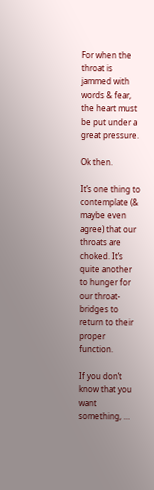For when the throat is jammed with words & fear, the heart must be put under a great pressure.

Ok then.

It’s one thing to contemplate (& maybe even agree) that our throats are choked. It’s quite another to hunger for our throat-bridges to return to their proper function.

If you don’t know that you want something, …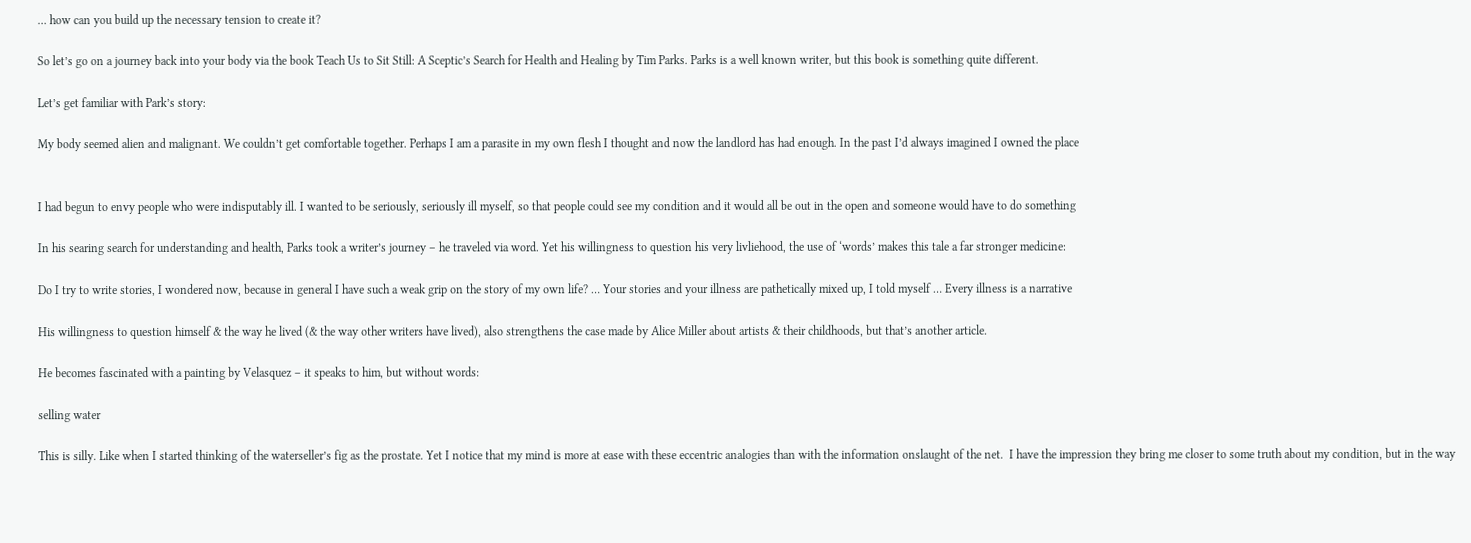… how can you build up the necessary tension to create it?

So let’s go on a journey back into your body via the book Teach Us to Sit Still: A Sceptic’s Search for Health and Healing by Tim Parks. Parks is a well known writer, but this book is something quite different.

Let’s get familiar with Park’s story:

My body seemed alien and malignant. We couldn’t get comfortable together. Perhaps I am a parasite in my own flesh I thought and now the landlord has had enough. In the past I’d always imagined I owned the place


I had begun to envy people who were indisputably ill. I wanted to be seriously, seriously ill myself, so that people could see my condition and it would all be out in the open and someone would have to do something

In his searing search for understanding and health, Parks took a writer’s journey – he traveled via word. Yet his willingness to question his very livliehood, the use of ‘words’ makes this tale a far stronger medicine:

Do I try to write stories, I wondered now, because in general I have such a weak grip on the story of my own life? … Your stories and your illness are pathetically mixed up, I told myself … Every illness is a narrative

His willingness to question himself & the way he lived (& the way other writers have lived), also strengthens the case made by Alice Miller about artists & their childhoods, but that’s another article.

He becomes fascinated with a painting by Velasquez – it speaks to him, but without words:

selling water

This is silly. Like when I started thinking of the waterseller’s fig as the prostate. Yet I notice that my mind is more at ease with these eccentric analogies than with the information onslaught of the net.  I have the impression they bring me closer to some truth about my condition, but in the way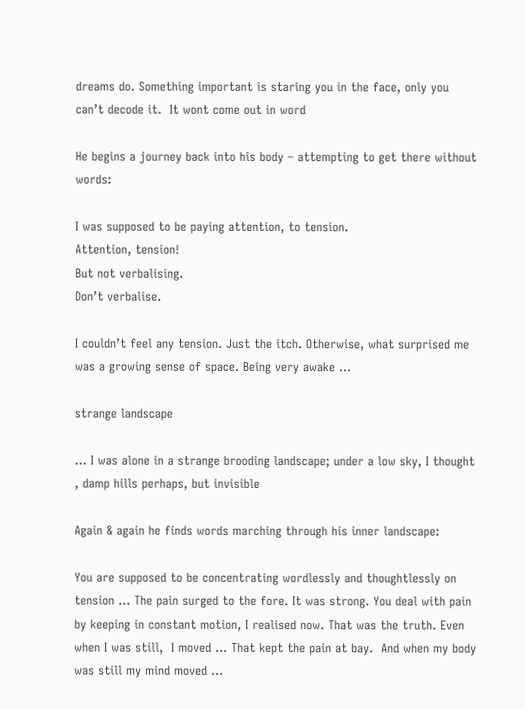dreams do. Something important is staring you in the face, only you can’t decode it.  It wont come out in word

He begins a journey back into his body – attempting to get there without words:

I was supposed to be paying attention, to tension.
Attention, tension!
But not verbalising.
Don’t verbalise.

I couldn’t feel any tension. Just the itch. Otherwise, what surprised me was a growing sense of space. Being very awake …

strange landscape

… I was alone in a strange brooding landscape; under a low sky, I thought , damp hills perhaps, but invisible

Again & again he finds words marching through his inner landscape:

You are supposed to be concentrating wordlessly and thoughtlessly on tension … The pain surged to the fore. It was strong. You deal with pain by keeping in constant motion, I realised now. That was the truth. Even when I was still,  I moved … That kept the pain at bay.  And when my body was still my mind moved …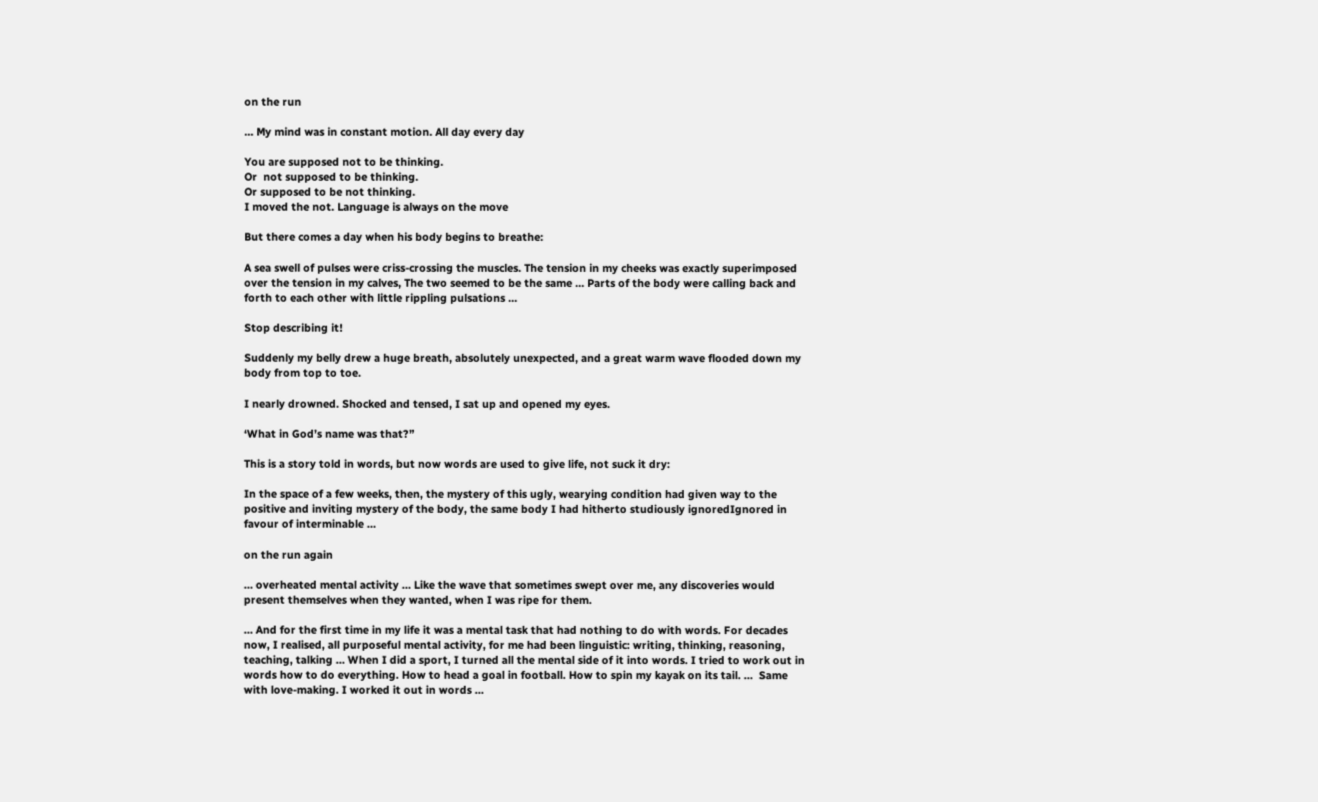on the run

… My mind was in constant motion. All day every day

You are supposed not to be thinking.
Or  not supposed to be thinking.
Or supposed to be not thinking.
I moved the not. Language is always on the move

But there comes a day when his body begins to breathe:

A sea swell of pulses were criss-crossing the muscles. The tension in my cheeks was exactly superimposed over the tension in my calves, The two seemed to be the same … Parts of the body were calling back and forth to each other with little rippling pulsations …

Stop describing it!

Suddenly my belly drew a huge breath, absolutely unexpected, and a great warm wave flooded down my body from top to toe.

I nearly drowned. Shocked and tensed, I sat up and opened my eyes.

‘What in God’s name was that?”

This is a story told in words, but now words are used to give life, not suck it dry:

In the space of a few weeks, then, the mystery of this ugly, wearying condition had given way to the positive and inviting mystery of the body, the same body I had hitherto studiously ignoredIgnored in favour of interminable …

on the run again

… overheated mental activity … Like the wave that sometimes swept over me, any discoveries would present themselves when they wanted, when I was ripe for them.

… And for the first time in my life it was a mental task that had nothing to do with words. For decades now, I realised, all purposeful mental activity, for me had been linguistic: writing, thinking, reasoning, teaching, talking … When I did a sport, I turned all the mental side of it into words. I tried to work out in words how to do everything. How to head a goal in football. How to spin my kayak on its tail. …  Same with love-making. I worked it out in words …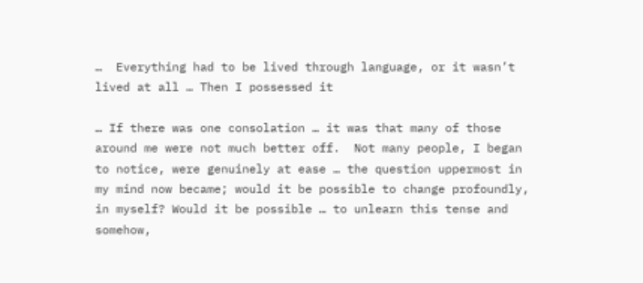…  Everything had to be lived through language, or it wasn’t lived at all … Then I possessed it

… If there was one consolation … it was that many of those around me were not much better off.  Not many people, I began to notice, were genuinely at ease … the question uppermost in my mind now became; would it be possible to change profoundly, in myself? Would it be possible … to unlearn this tense and somehow,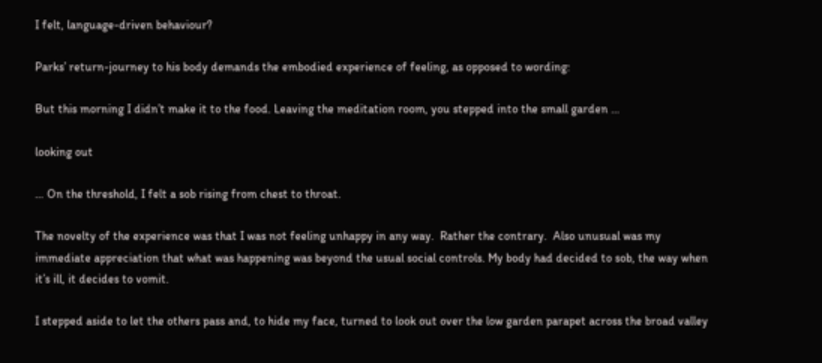I felt, language-driven behaviour?

Parks’ return-journey to his body demands the embodied experience of feeling, as opposed to wording:

But this morning I didn’t make it to the food. Leaving the meditation room, you stepped into the small garden …

looking out

… On the threshold, I felt a sob rising from chest to throat.

The novelty of the experience was that I was not feeling unhappy in any way.  Rather the contrary.  Also unusual was my immediate appreciation that what was happening was beyond the usual social controls. My body had decided to sob, the way when it’s ill, it decides to vomit.

I stepped aside to let the others pass and, to hide my face, turned to look out over the low garden parapet across the broad valley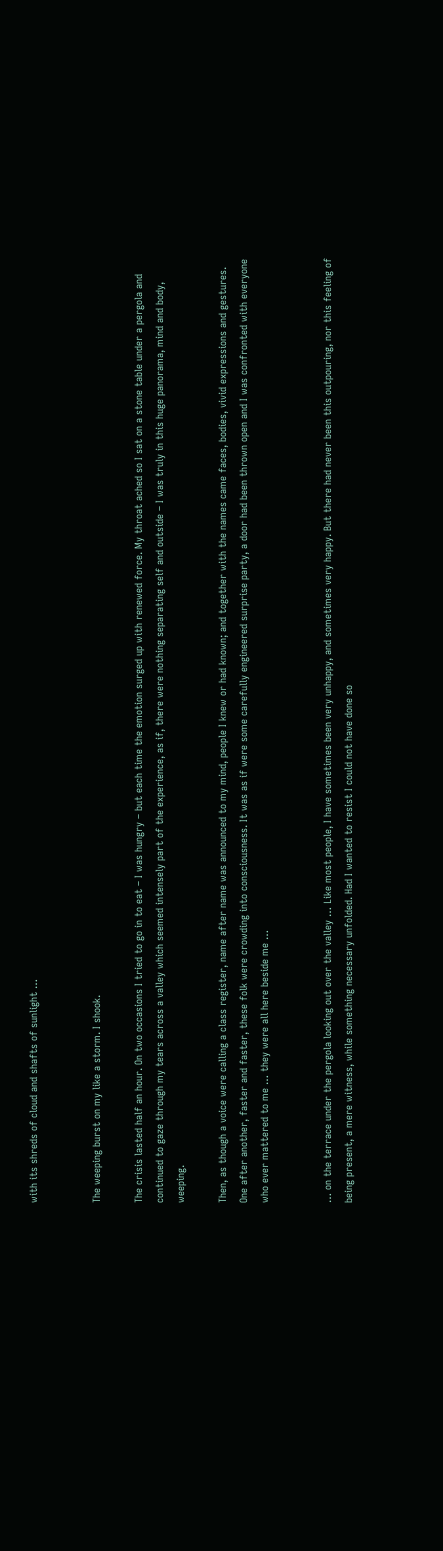with its shreds of cloud and shafts of sunlight …


The weeping burst on my like a storm. I shook.

The crisis lasted half an hour. On two occasions I tried to go in to eat – I was hungry – but each time the emotion surged up with renewed force. My throat ached so I sat on a stone table under a pergola and continued to gaze through my tears across a valley which seemed intensely part of the experience, as if, there were nothing separating self and outside – I was truly in this huge panorama, mind and body, weeping.

Then, as though a voice were calling a class register, name after name was announced to my mind, people I knew or had known; and together with the names came faces, bodies, vivid expressions and gestures. One after another, faster and faster, these folk were crowding into consciousness. It was as if were some carefully engineered surprise party, a door had been thrown open and I was confronted with everyone who ever mattered to me … they were all here beside me …


… on the terrace under the pergola looking out over the valley … Like most people, I have sometimes been very unhappy, and sometimes very happy. But there had never been this outpouring, nor this feeling of being present, a mere witness, while something necessary unfolded. Had I wanted to resist I could not have done so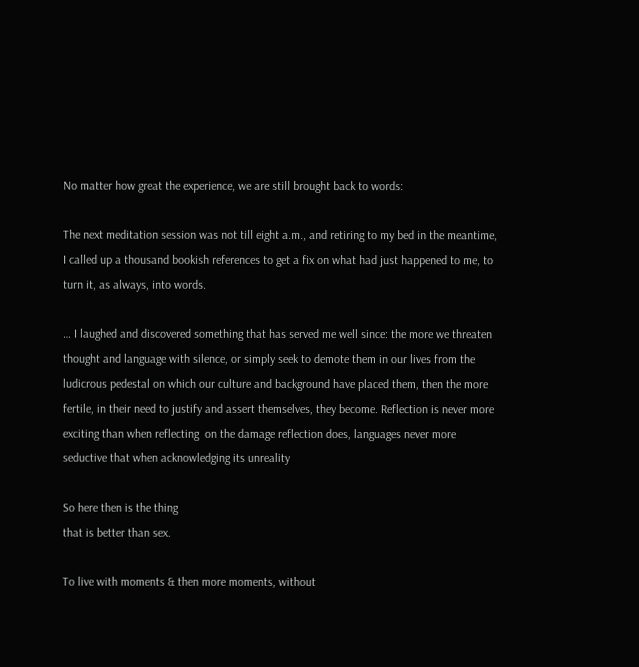No matter how great the experience, we are still brought back to words:

The next meditation session was not till eight a.m., and retiring to my bed in the meantime, I called up a thousand bookish references to get a fix on what had just happened to me, to turn it, as always, into words.

… I laughed and discovered something that has served me well since: the more we threaten thought and language with silence, or simply seek to demote them in our lives from the ludicrous pedestal on which our culture and background have placed them, then the more fertile, in their need to justify and assert themselves, they become. Reflection is never more exciting than when reflecting  on the damage reflection does, languages never more seductive that when acknowledging its unreality

So here then is the thing
that is better than sex.

To live with moments & then more moments, without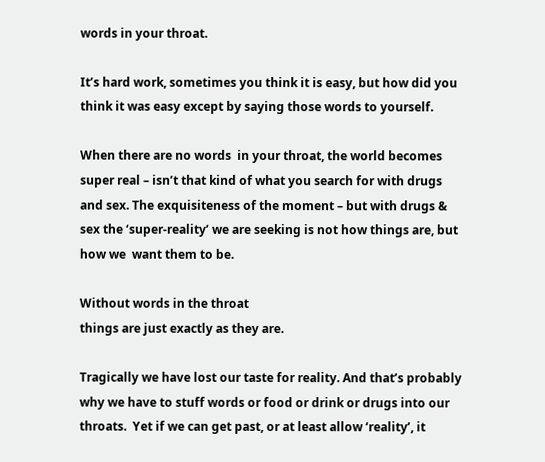words in your throat.

It’s hard work, sometimes you think it is easy, but how did you think it was easy except by saying those words to yourself.

When there are no words  in your throat, the world becomes super real – isn’t that kind of what you search for with drugs and sex. The exquisiteness of the moment – but with drugs & sex the ‘super-reality’ we are seeking is not how things are, but how we  want them to be.

Without words in the throat
things are just exactly as they are.

Tragically we have lost our taste for reality. And that’s probably why we have to stuff words or food or drink or drugs into our throats.  Yet if we can get past, or at least allow ‘reality’, it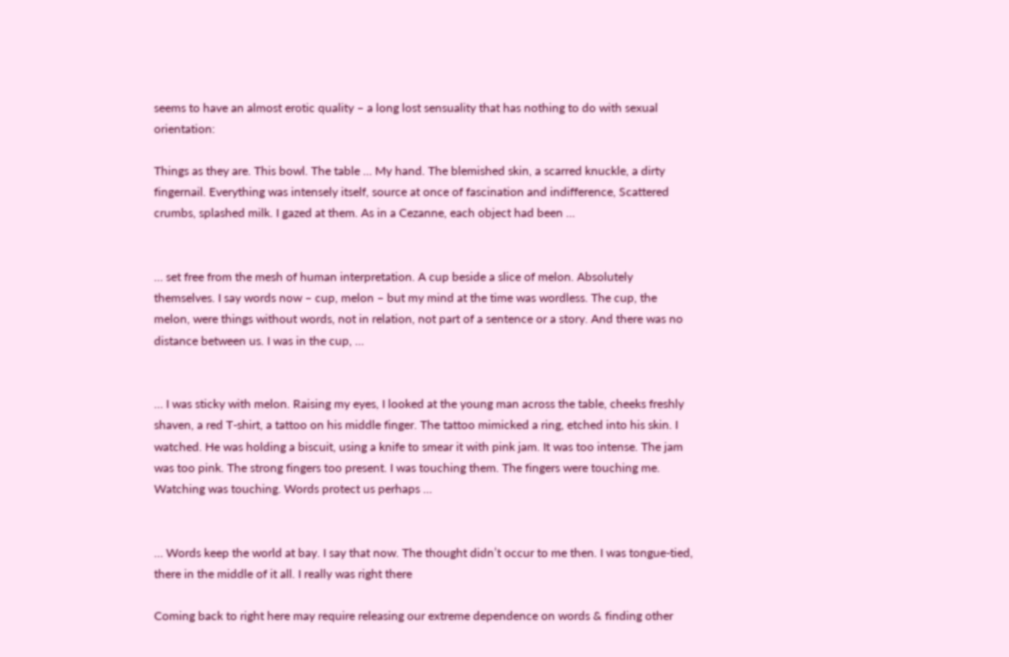seems to have an almost erotic quality – a long lost sensuality that has nothing to do with sexual orientation:

Things as they are. This bowl. The table … My hand. The blemished skin, a scarred knuckle, a dirty fingernail. Everything was intensely itself, source at once of fascination and indifference, Scattered crumbs, splashed milk. I gazed at them. As in a Cezanne, each object had been …


… set free from the mesh of human interpretation. A cup beside a slice of melon. Absolutely themselves. I say words now – cup, melon – but my mind at the time was wordless. The cup, the melon, were things without words, not in relation, not part of a sentence or a story. And there was no distance between us. I was in the cup, …


… I was sticky with melon. Raising my eyes, I looked at the young man across the table, cheeks freshly shaven, a red T-shirt, a tattoo on his middle finger. The tattoo mimicked a ring, etched into his skin. I watched. He was holding a biscuit, using a knife to smear it with pink jam. It was too intense. The jam was too pink. The strong fingers too present. I was touching them. The fingers were touching me. Watching was touching. Words protect us perhaps …


… Words keep the world at bay. I say that now. The thought didn’t occur to me then. I was tongue-tied, there in the middle of it all. I really was right there

Coming back to right here may require releasing our extreme dependence on words & finding other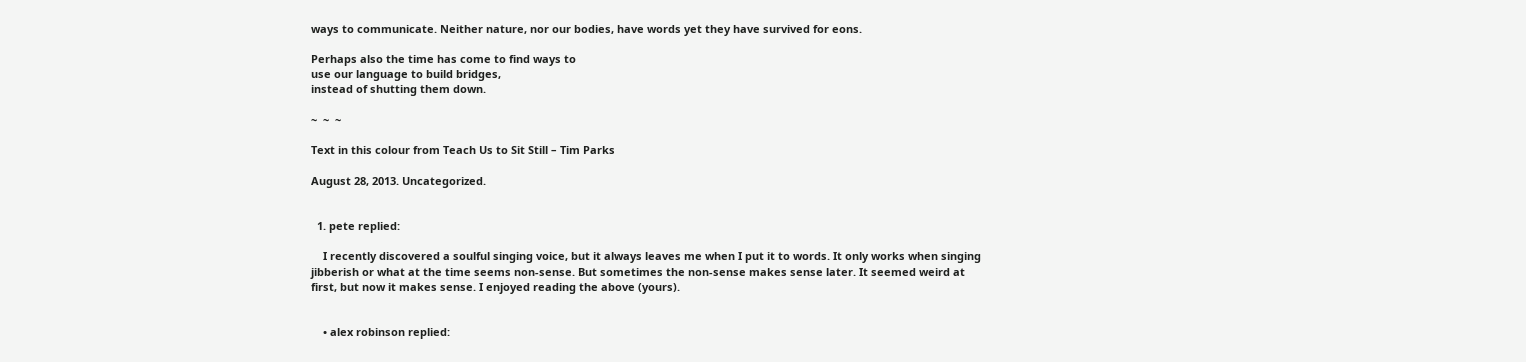ways to communicate. Neither nature, nor our bodies, have words yet they have survived for eons.

Perhaps also the time has come to find ways to
use our language to build bridges,
instead of shutting them down.

~  ~  ~

Text in this colour from Teach Us to Sit Still – Tim Parks

August 28, 2013. Uncategorized.


  1. pete replied:

    I recently discovered a soulful singing voice, but it always leaves me when I put it to words. It only works when singing jibberish or what at the time seems non-sense. But sometimes the non-sense makes sense later. It seemed weird at first, but now it makes sense. I enjoyed reading the above (yours).


    • alex robinson replied: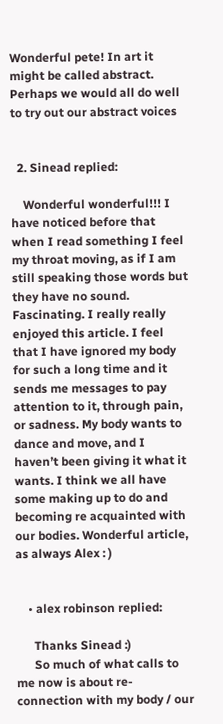Wonderful pete! In art it might be called abstract. Perhaps we would all do well to try out our abstract voices


  2. Sinead replied:

    Wonderful wonderful!!! I have noticed before that when I read something I feel my throat moving, as if I am still speaking those words but they have no sound. Fascinating. I really really enjoyed this article. I feel that I have ignored my body for such a long time and it sends me messages to pay attention to it, through pain, or sadness. My body wants to dance and move, and I haven’t been giving it what it wants. I think we all have some making up to do and becoming re acquainted with our bodies. Wonderful article, as always Alex : )


    • alex robinson replied:

      Thanks Sinead :)
      So much of what calls to me now is about re-connection with my body / our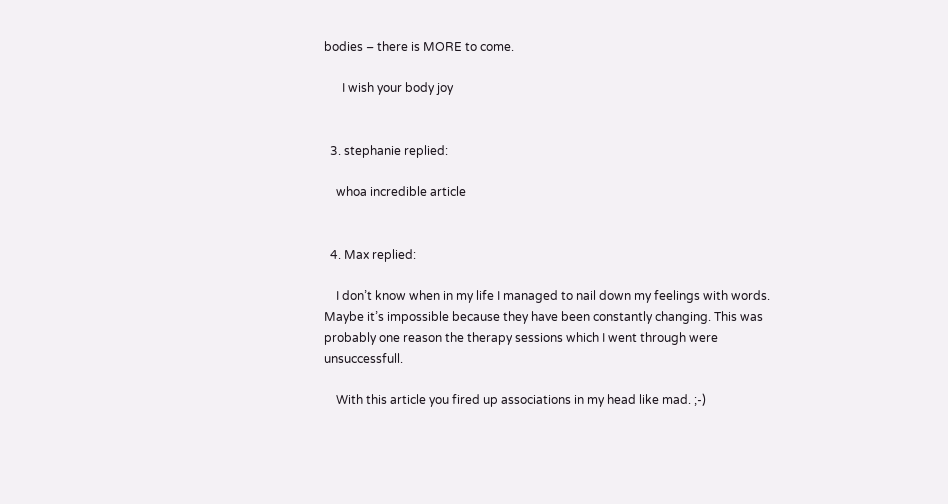bodies – there is MORE to come.

      I wish your body joy


  3. stephanie replied:

    whoa incredible article


  4. Max replied:

    I don’t know when in my life I managed to nail down my feelings with words. Maybe it’s impossible because they have been constantly changing. This was probably one reason the therapy sessions which I went through were unsuccessfull.

    With this article you fired up associations in my head like mad. ;-)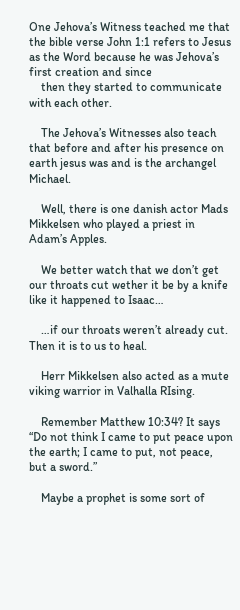One Jehova’s Witness teached me that the bible verse John 1:1 refers to Jesus as the Word because he was Jehova’s first creation and since
    then they started to communicate with each other.

    The Jehova’s Witnesses also teach that before and after his presence on earth jesus was and is the archangel Michael.

    Well, there is one danish actor Mads Mikkelsen who played a priest in Adam’s Apples.

    We better watch that we don’t get our throats cut wether it be by a knife like it happened to Isaac…

    …if our throats weren’t already cut. Then it is to us to heal.

    Herr Mikkelsen also acted as a mute viking warrior in Valhalla RIsing.

    Remember Matthew 10:34? It says “Do not think I came to put peace upon the earth; I came to put, not peace, but a sword.”

    Maybe a prophet is some sort of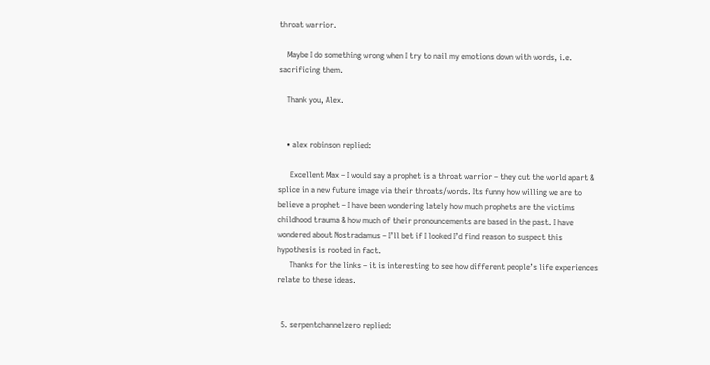throat warrior.

    Maybe I do something wrong when I try to nail my emotions down with words, i.e. sacrificing them.

    Thank you, Alex.


    • alex robinson replied:

      Excellent Max – I would say a prophet is a throat warrior – they cut the world apart & splice in a new future image via their throats/words. Its funny how willing we are to believe a prophet – I have been wondering lately how much prophets are the victims childhood trauma & how much of their pronouncements are based in the past. I have wondered about Nostradamus – I’ll bet if I looked I’d find reason to suspect this hypothesis is rooted in fact.
      Thanks for the links – it is interesting to see how different people’s life experiences relate to these ideas.


  5. serpentchannelzero replied: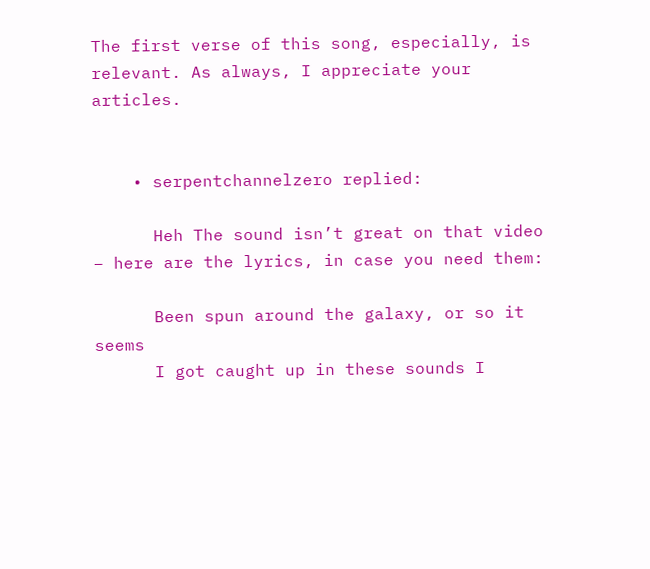The first verse of this song, especially, is relevant. As always, I appreciate your articles.


    • serpentchannelzero replied:

      Heh The sound isn’t great on that video – here are the lyrics, in case you need them:

      Been spun around the galaxy, or so it seems
      I got caught up in these sounds I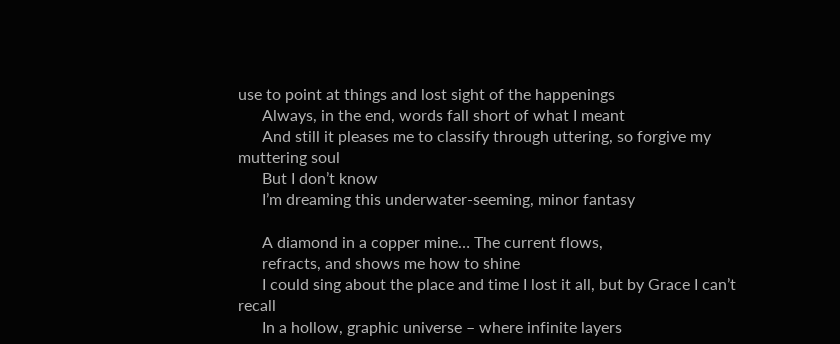use to point at things and lost sight of the happenings
      Always, in the end, words fall short of what I meant
      And still it pleases me to classify through uttering, so forgive my muttering soul
      But I don’t know
      I’m dreaming this underwater-seeming, minor fantasy

      A diamond in a copper mine… The current flows,
      refracts, and shows me how to shine
      I could sing about the place and time I lost it all, but by Grace I can’t recall
      In a hollow, graphic universe – where infinite layers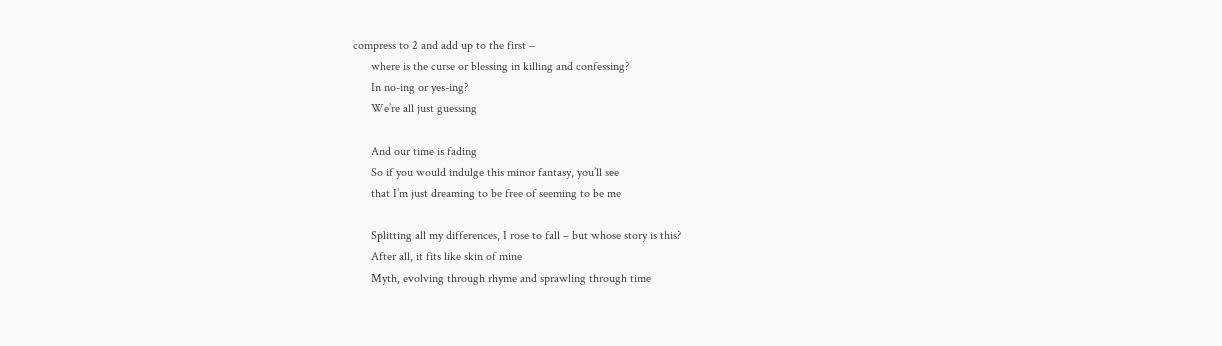compress to 2 and add up to the first –
      where is the curse or blessing in killing and confessing?
      In no-ing or yes-ing?
      We’re all just guessing

      And our time is fading
      So if you would indulge this minor fantasy, you’ll see
      that I’m just dreaming to be free of seeming to be me

      Splitting all my differences, I rose to fall – but whose story is this?
      After all, it fits like skin of mine
      Myth, evolving through rhyme and sprawling through time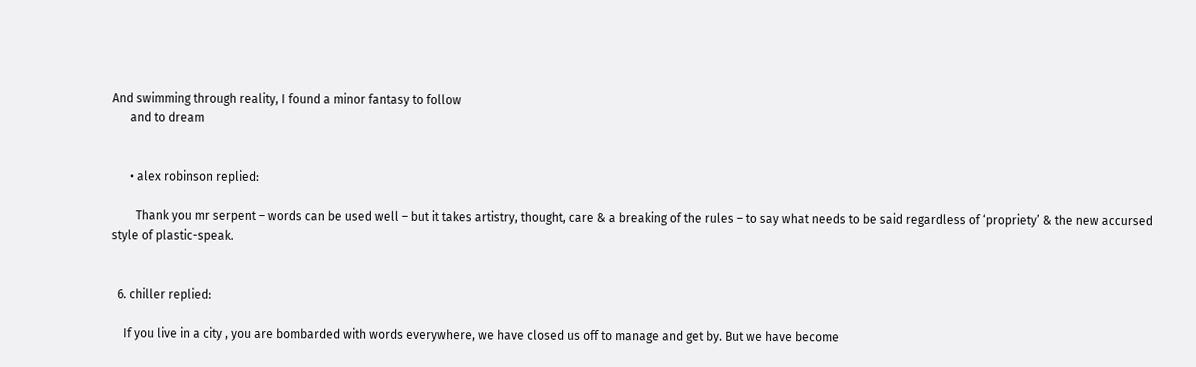And swimming through reality, I found a minor fantasy to follow
      and to dream


      • alex robinson replied:

        Thank you mr serpent – words can be used well – but it takes artistry, thought, care & a breaking of the rules – to say what needs to be said regardless of ‘propriety’ & the new accursed style of plastic-speak.


  6. chiller replied:

    If you live in a city , you are bombarded with words everywhere, we have closed us off to manage and get by. But we have become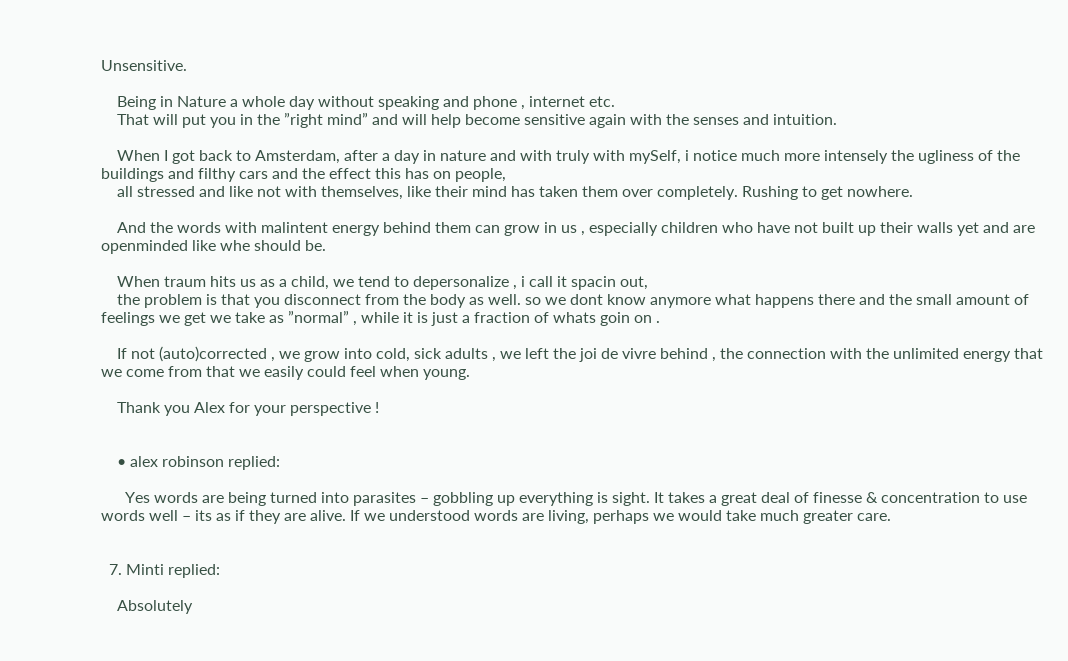Unsensitive.

    Being in Nature a whole day without speaking and phone , internet etc.
    That will put you in the ”right mind” and will help become sensitive again with the senses and intuition.

    When I got back to Amsterdam, after a day in nature and with truly with mySelf, i notice much more intensely the ugliness of the buildings and filthy cars and the effect this has on people,
    all stressed and like not with themselves, like their mind has taken them over completely. Rushing to get nowhere.

    And the words with malintent energy behind them can grow in us , especially children who have not built up their walls yet and are openminded like whe should be.

    When traum hits us as a child, we tend to depersonalize , i call it spacin out,
    the problem is that you disconnect from the body as well. so we dont know anymore what happens there and the small amount of feelings we get we take as ”normal” , while it is just a fraction of whats goin on .

    If not (auto)corrected , we grow into cold, sick adults , we left the joi de vivre behind , the connection with the unlimited energy that we come from that we easily could feel when young.

    Thank you Alex for your perspective !


    • alex robinson replied:

      Yes words are being turned into parasites – gobbling up everything is sight. It takes a great deal of finesse & concentration to use words well – its as if they are alive. If we understood words are living, perhaps we would take much greater care.


  7. Minti replied:

    Absolutely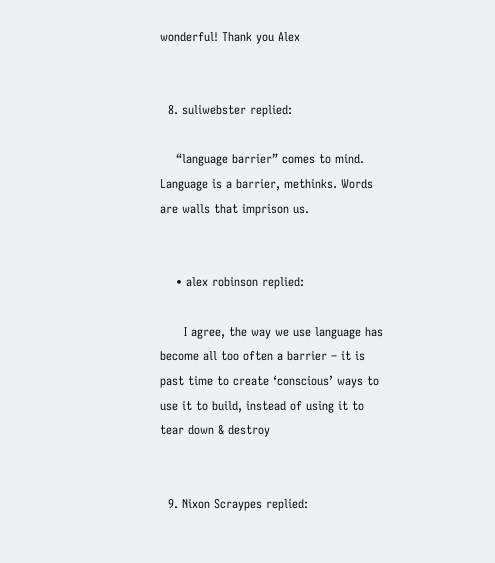wonderful! Thank you Alex


  8. suliwebster replied:

    “language barrier” comes to mind. Language is a barrier, methinks. Words are walls that imprison us.


    • alex robinson replied:

      I agree, the way we use language has become all too often a barrier – it is past time to create ‘conscious’ ways to use it to build, instead of using it to tear down & destroy


  9. Nixon Scraypes replied: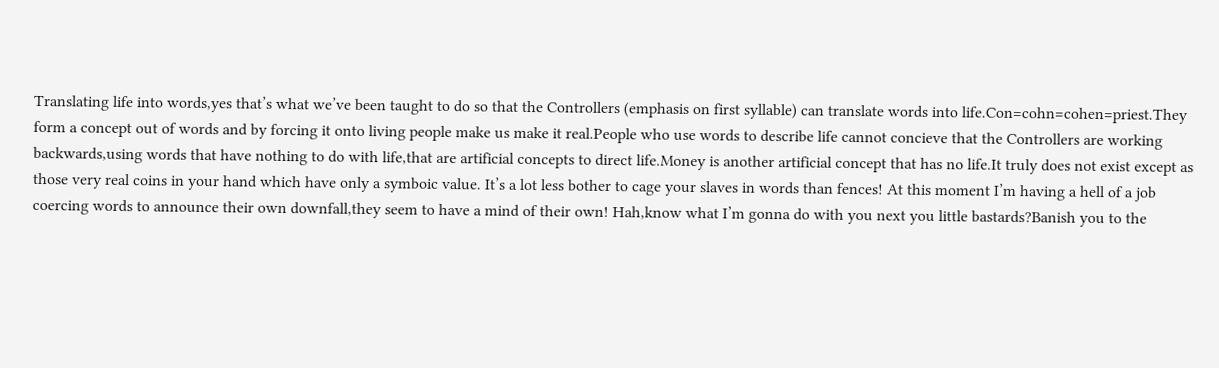Translating life into words,yes that’s what we’ve been taught to do so that the Controllers (emphasis on first syllable) can translate words into life.Con=cohn=cohen=priest.They form a concept out of words and by forcing it onto living people make us make it real.People who use words to describe life cannot concieve that the Controllers are working backwards,using words that have nothing to do with life,that are artificial concepts to direct life.Money is another artificial concept that has no life.It truly does not exist except as those very real coins in your hand which have only a symboic value. It’s a lot less bother to cage your slaves in words than fences! At this moment I’m having a hell of a job coercing words to announce their own downfall,they seem to have a mind of their own! Hah,know what I’m gonna do with you next you little bastards?Banish you to the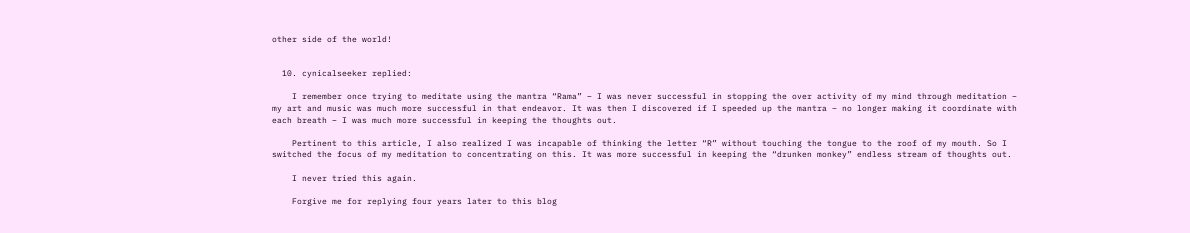other side of the world!


  10. cynicalseeker replied:

    I remember once trying to meditate using the mantra “Rama” – I was never successful in stopping the over activity of my mind through meditation – my art and music was much more successful in that endeavor. It was then I discovered if I speeded up the mantra – no longer making it coordinate with each breath – I was much more successful in keeping the thoughts out.

    Pertinent to this article, I also realized I was incapable of thinking the letter “R” without touching the tongue to the roof of my mouth. So I switched the focus of my meditation to concentrating on this. It was more successful in keeping the “drunken monkey” endless stream of thoughts out.

    I never tried this again.

    Forgive me for replying four years later to this blog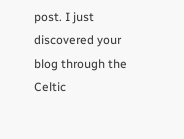post. I just discovered your blog through the Celtic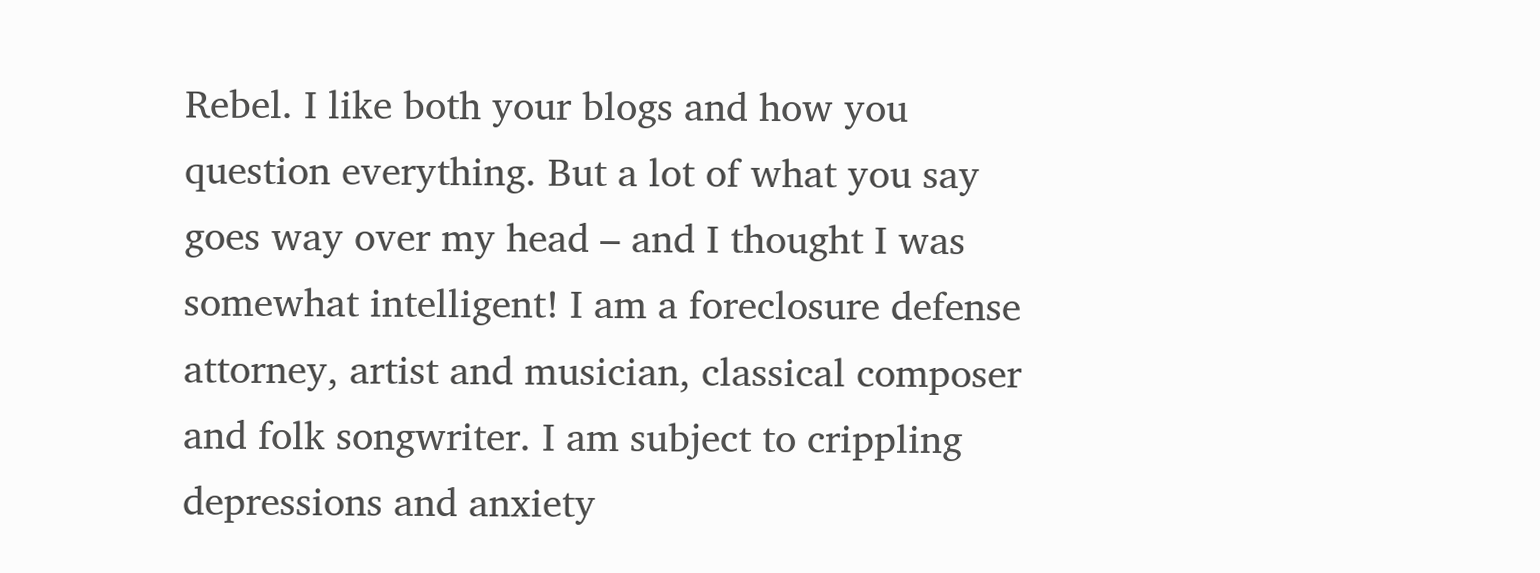Rebel. I like both your blogs and how you question everything. But a lot of what you say goes way over my head – and I thought I was somewhat intelligent! I am a foreclosure defense attorney, artist and musician, classical composer and folk songwriter. I am subject to crippling depressions and anxiety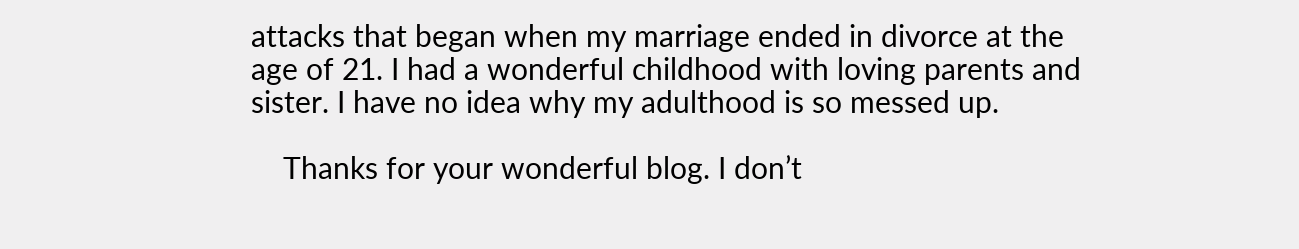attacks that began when my marriage ended in divorce at the age of 21. I had a wonderful childhood with loving parents and sister. I have no idea why my adulthood is so messed up.

    Thanks for your wonderful blog. I don’t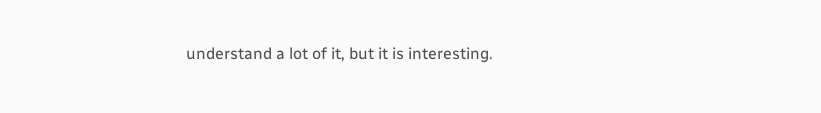understand a lot of it, but it is interesting.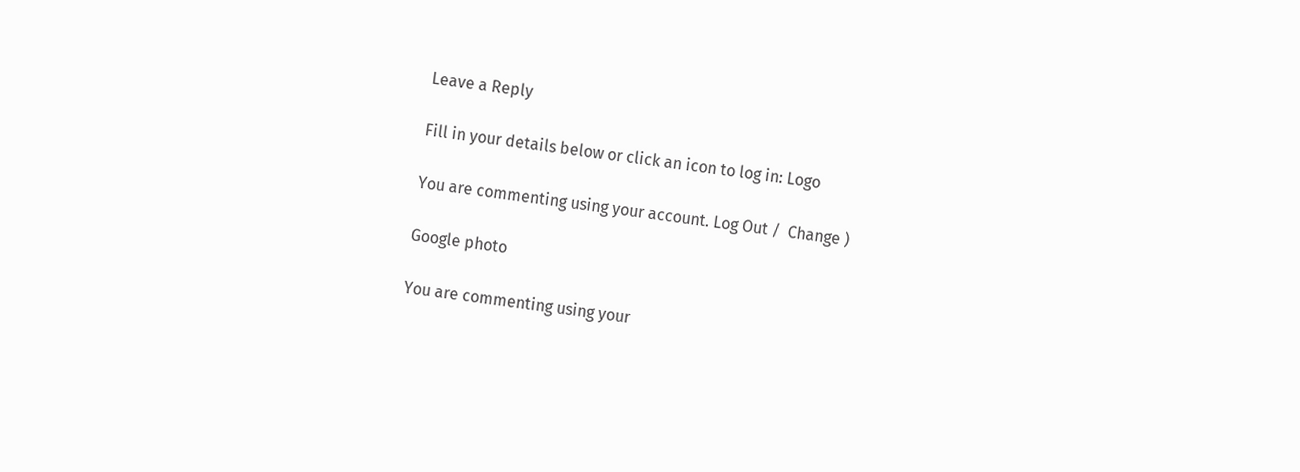Leave a Reply

Fill in your details below or click an icon to log in: Logo

You are commenting using your account. Log Out /  Change )

Google photo

You are commenting using your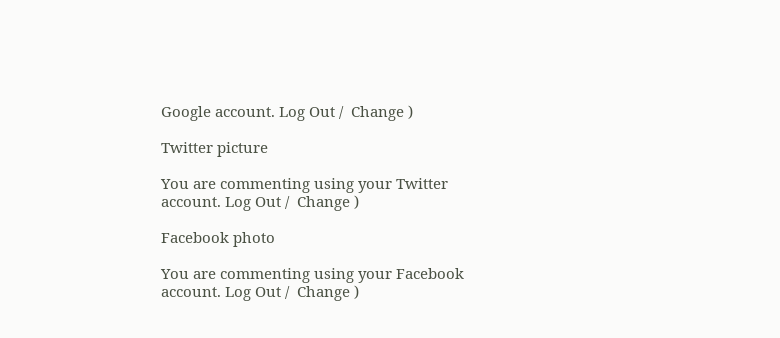Google account. Log Out /  Change )

Twitter picture

You are commenting using your Twitter account. Log Out /  Change )

Facebook photo

You are commenting using your Facebook account. Log Out /  Change )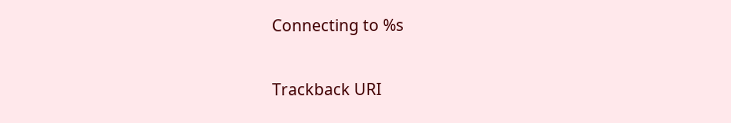Connecting to %s

Trackback URI